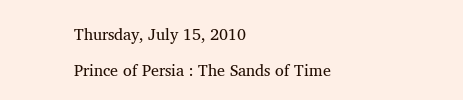Thursday, July 15, 2010

Prince of Persia : The Sands of Time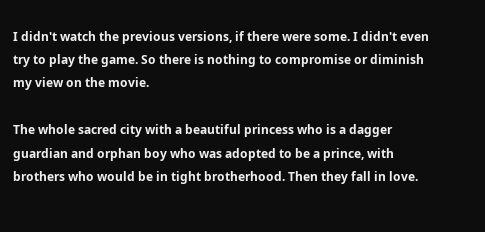I didn't watch the previous versions, if there were some. I didn't even try to play the game. So there is nothing to compromise or diminish my view on the movie.

The whole sacred city with a beautiful princess who is a dagger guardian and orphan boy who was adopted to be a prince, with brothers who would be in tight brotherhood. Then they fall in love.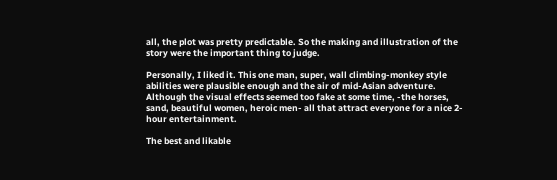all, the plot was pretty predictable. So the making and illustration of the story were the important thing to judge.

Personally, I liked it. This one man, super, wall climbing-monkey style abilities were plausible enough and the air of mid-Asian adventure. Although the visual effects seemed too fake at some time, -the horses, sand, beautiful women, heroic men- all that attract everyone for a nice 2-hour entertainment.

The best and likable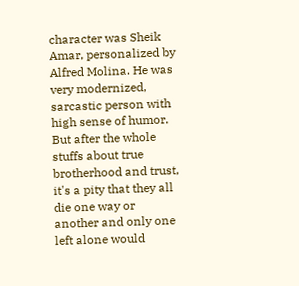character was Sheik Amar, personalized by Alfred Molina. He was very modernized, sarcastic person with high sense of humor. But after the whole stuffs about true brotherhood and trust, it's a pity that they all die one way or another and only one left alone would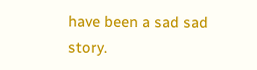have been a sad sad story.